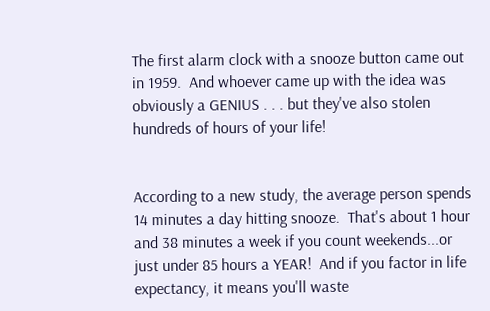The first alarm clock with a snooze button came out in 1959.  And whoever came up with the idea was obviously a GENIUS . . . but they've also stolen hundreds of hours of your life!


According to a new study, the average person spends 14 minutes a day hitting snooze.  That's about 1 hour and 38 minutes a week if you count weekends...or just under 85 hours a YEAR!  And if you factor in life expectancy, it means you'll waste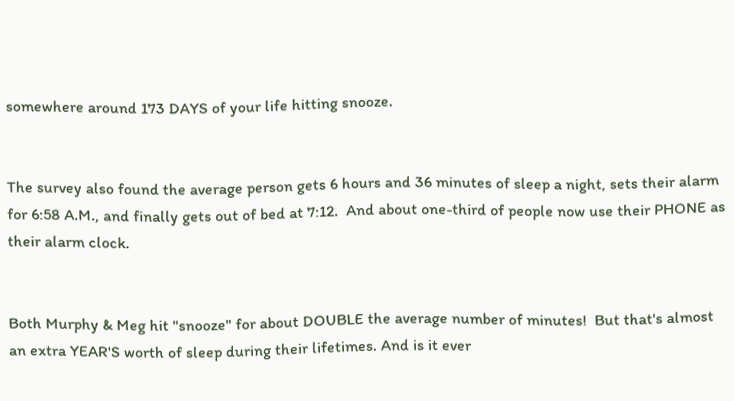somewhere around 173 DAYS of your life hitting snooze.


The survey also found the average person gets 6 hours and 36 minutes of sleep a night, sets their alarm for 6:58 A.M., and finally gets out of bed at 7:12.  And about one-third of people now use their PHONE as their alarm clock.


Both Murphy & Meg hit "snooze" for about DOUBLE the average number of minutes!  But that's almost an extra YEAR'S worth of sleep during their lifetimes. And is it ever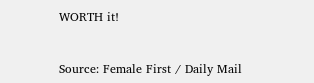WORTH it!


Source: Female First / Daily Mail